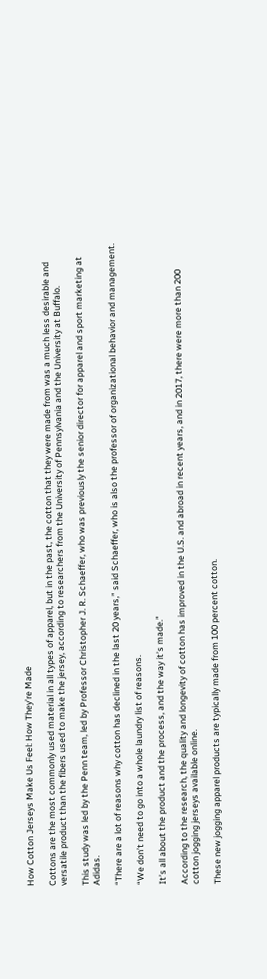How Cotton Jerseys Make Us Feel: How They’re Made

Cottons are the most commonly used material in all types of apparel, but in the past, the cotton that they were made from was a much less desirable and versatile product than the fibers used to make the jersey, according to researchers from the University of Pennsylvania and the University at Buffalo.

This study was led by the Penn team, led by Professor Christopher J. R. Schaeffer, who was previously the senior director for apparel and sport marketing at Adidas.

“There are a lot of reasons why cotton has declined in the last 20 years,” said Schaeffer, who is also the professor of organizational behavior and management.

“We don’t need to go into a whole laundry list of reasons.

It’s all about the product and the process, and the way it’s made.”

According to the research, the quality and longevity of cotton has improved in the U.S. and abroad in recent years, and in 2017, there were more than 200 cotton jogging jerseys available online.

These new jogging apparel products are typically made from 100 percent cotton.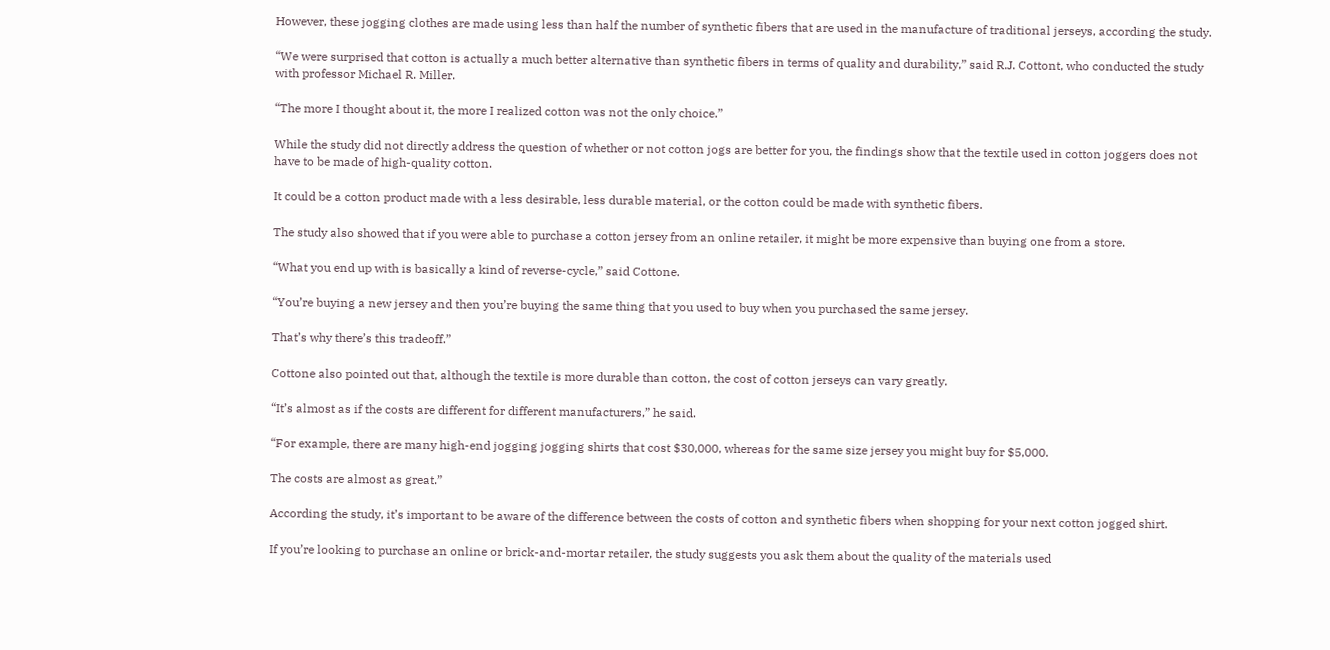However, these jogging clothes are made using less than half the number of synthetic fibers that are used in the manufacture of traditional jerseys, according the study.

“We were surprised that cotton is actually a much better alternative than synthetic fibers in terms of quality and durability,” said R.J. Cottont, who conducted the study with professor Michael R. Miller.

“The more I thought about it, the more I realized cotton was not the only choice.”

While the study did not directly address the question of whether or not cotton jogs are better for you, the findings show that the textile used in cotton joggers does not have to be made of high-quality cotton.

It could be a cotton product made with a less desirable, less durable material, or the cotton could be made with synthetic fibers.

The study also showed that if you were able to purchase a cotton jersey from an online retailer, it might be more expensive than buying one from a store.

“What you end up with is basically a kind of reverse-cycle,” said Cottone.

“You’re buying a new jersey and then you’re buying the same thing that you used to buy when you purchased the same jersey.

That’s why there’s this tradeoff.”

Cottone also pointed out that, although the textile is more durable than cotton, the cost of cotton jerseys can vary greatly.

“It’s almost as if the costs are different for different manufacturers,” he said.

“For example, there are many high-end jogging jogging shirts that cost $30,000, whereas for the same size jersey you might buy for $5,000.

The costs are almost as great.”

According the study, it’s important to be aware of the difference between the costs of cotton and synthetic fibers when shopping for your next cotton jogged shirt.

If you’re looking to purchase an online or brick-and-mortar retailer, the study suggests you ask them about the quality of the materials used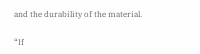and the durability of the material.

“If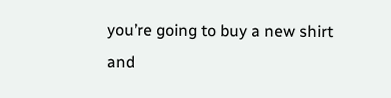you’re going to buy a new shirt and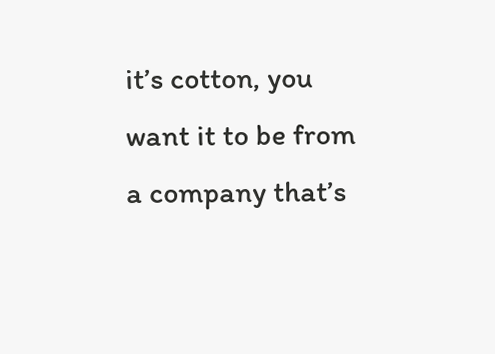it’s cotton, you want it to be from a company that’s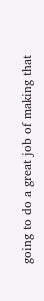going to do a great job of making that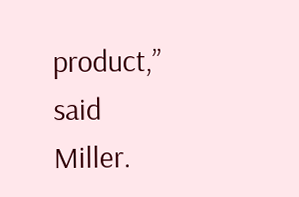product,” said Miller.